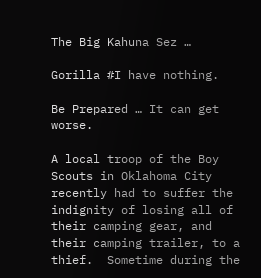The Big Kahuna Sez …

Gorilla #I have nothing.

Be Prepared … It can get worse.

A local troop of the Boy Scouts in Oklahoma City recently had to suffer the indignity of losing all of their camping gear, and their camping trailer, to a thief.  Sometime during the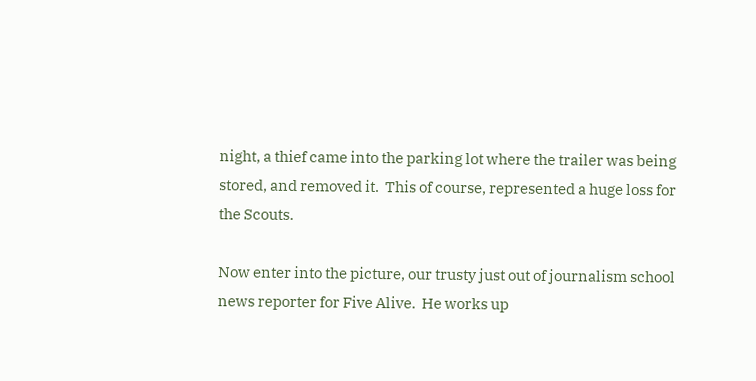night, a thief came into the parking lot where the trailer was being stored, and removed it.  This of course, represented a huge loss for the Scouts.

Now enter into the picture, our trusty just out of journalism school news reporter for Five Alive.  He works up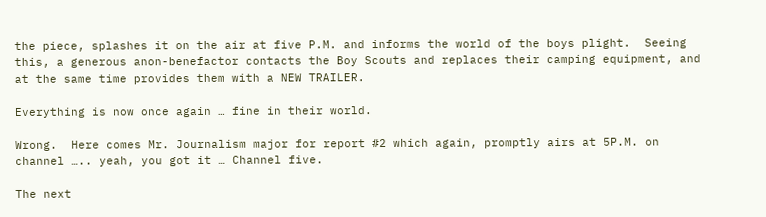the piece, splashes it on the air at five P.M. and informs the world of the boys plight.  Seeing this, a generous anon-benefactor contacts the Boy Scouts and replaces their camping equipment, and at the same time provides them with a NEW TRAILER.

Everything is now once again … fine in their world.

Wrong.  Here comes Mr. Journalism major for report #2 which again, promptly airs at 5P.M. on channel ….. yeah, you got it … Channel five.

The next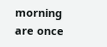morning
are once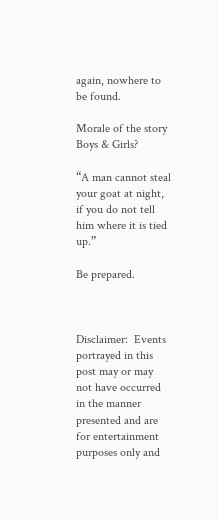again, nowhere to be found.

Morale of the story Boys & Girls?

“A man cannot steal your goat at night, if you do not tell him where it is tied up.”

Be prepared.



Disclaimer:  Events portrayed in this post may or may not have occurred in the manner presented and are for entertainment purposes only and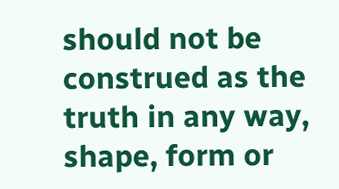should not be construed as the truth in any way, shape, form or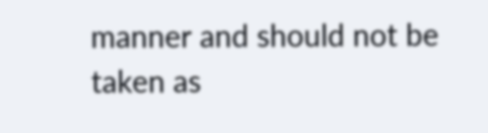manner and should not be taken as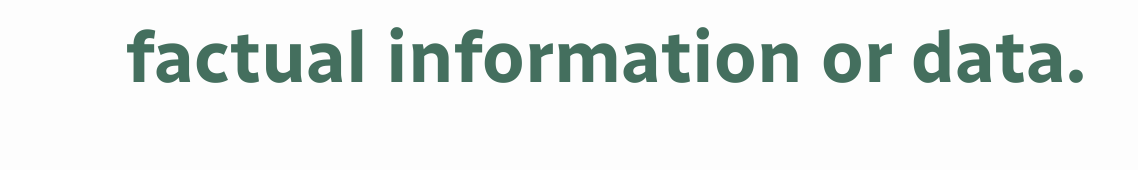factual information or data.